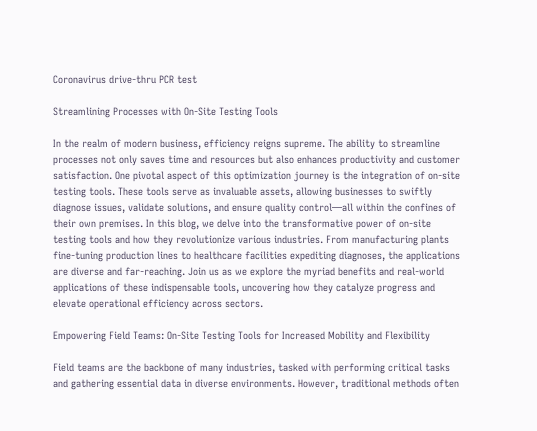Coronavirus drive-thru PCR test

Streamlining Processes with On-Site Testing Tools

In the realm of modern business, efficiency reigns supreme. The ability to streamline processes not only saves time and resources but also enhances productivity and customer satisfaction. One pivotal aspect of this optimization journey is the integration of on-site testing tools. These tools serve as invaluable assets, allowing businesses to swiftly diagnose issues, validate solutions, and ensure quality control—all within the confines of their own premises. In this blog, we delve into the transformative power of on-site testing tools and how they revolutionize various industries. From manufacturing plants fine-tuning production lines to healthcare facilities expediting diagnoses, the applications are diverse and far-reaching. Join us as we explore the myriad benefits and real-world applications of these indispensable tools, uncovering how they catalyze progress and elevate operational efficiency across sectors.

Empowering Field Teams: On-Site Testing Tools for Increased Mobility and Flexibility

Field teams are the backbone of many industries, tasked with performing critical tasks and gathering essential data in diverse environments. However, traditional methods often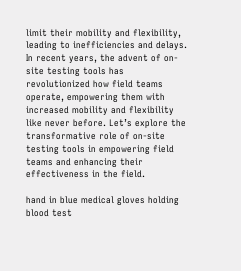limit their mobility and flexibility, leading to inefficiencies and delays. In recent years, the advent of on-site testing tools has revolutionized how field teams operate, empowering them with increased mobility and flexibility like never before. Let’s explore the transformative role of on-site testing tools in empowering field teams and enhancing their effectiveness in the field.

hand in blue medical gloves holding blood test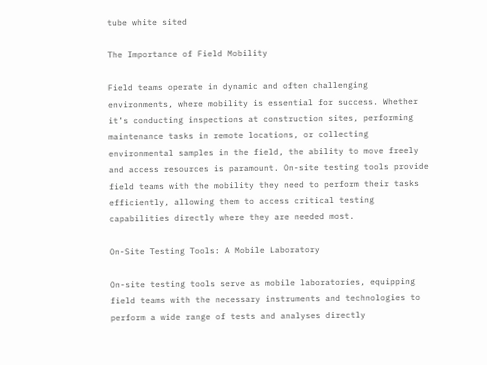tube white sited

The Importance of Field Mobility

Field teams operate in dynamic and often challenging environments, where mobility is essential for success. Whether it’s conducting inspections at construction sites, performing maintenance tasks in remote locations, or collecting environmental samples in the field, the ability to move freely and access resources is paramount. On-site testing tools provide field teams with the mobility they need to perform their tasks efficiently, allowing them to access critical testing capabilities directly where they are needed most.

On-Site Testing Tools: A Mobile Laboratory

On-site testing tools serve as mobile laboratories, equipping field teams with the necessary instruments and technologies to perform a wide range of tests and analyses directly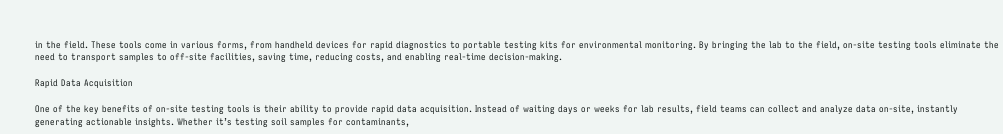in the field. These tools come in various forms, from handheld devices for rapid diagnostics to portable testing kits for environmental monitoring. By bringing the lab to the field, on-site testing tools eliminate the need to transport samples to off-site facilities, saving time, reducing costs, and enabling real-time decision-making.

Rapid Data Acquisition

One of the key benefits of on-site testing tools is their ability to provide rapid data acquisition. Instead of waiting days or weeks for lab results, field teams can collect and analyze data on-site, instantly generating actionable insights. Whether it’s testing soil samples for contaminants,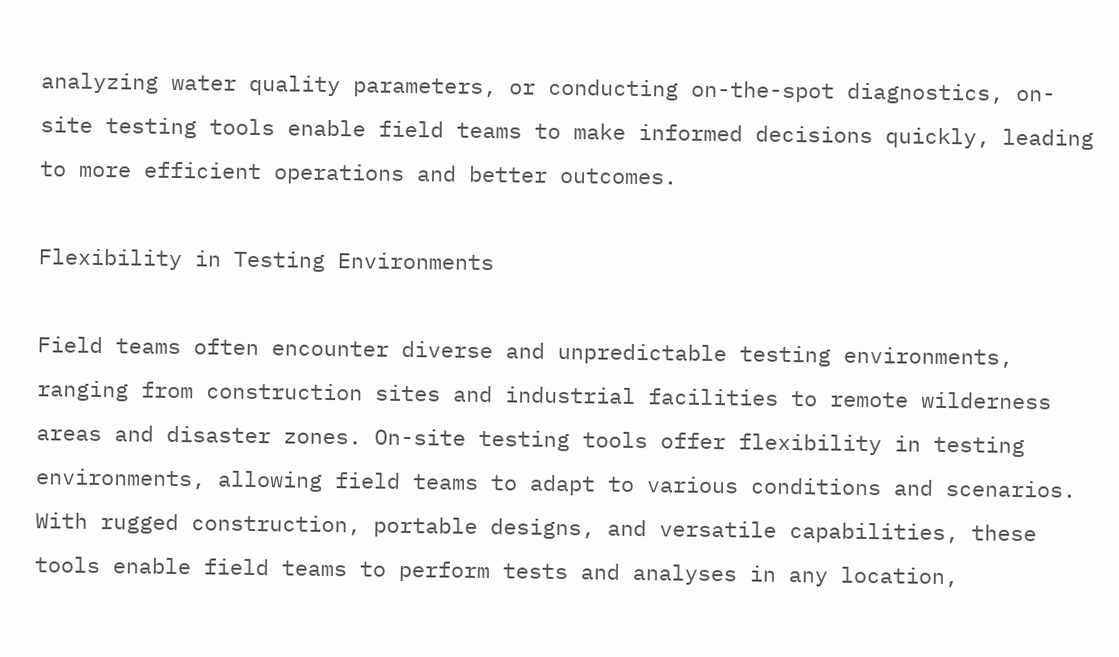analyzing water quality parameters, or conducting on-the-spot diagnostics, on-site testing tools enable field teams to make informed decisions quickly, leading to more efficient operations and better outcomes.

Flexibility in Testing Environments

Field teams often encounter diverse and unpredictable testing environments, ranging from construction sites and industrial facilities to remote wilderness areas and disaster zones. On-site testing tools offer flexibility in testing environments, allowing field teams to adapt to various conditions and scenarios. With rugged construction, portable designs, and versatile capabilities, these tools enable field teams to perform tests and analyses in any location,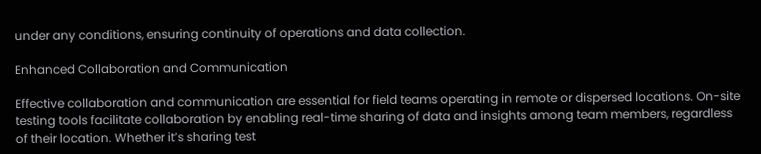under any conditions, ensuring continuity of operations and data collection.

Enhanced Collaboration and Communication

Effective collaboration and communication are essential for field teams operating in remote or dispersed locations. On-site testing tools facilitate collaboration by enabling real-time sharing of data and insights among team members, regardless of their location. Whether it’s sharing test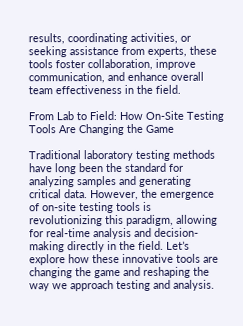results, coordinating activities, or seeking assistance from experts, these tools foster collaboration, improve communication, and enhance overall team effectiveness in the field.

From Lab to Field: How On-Site Testing Tools Are Changing the Game

Traditional laboratory testing methods have long been the standard for analyzing samples and generating critical data. However, the emergence of on-site testing tools is revolutionizing this paradigm, allowing for real-time analysis and decision-making directly in the field. Let’s explore how these innovative tools are changing the game and reshaping the way we approach testing and analysis.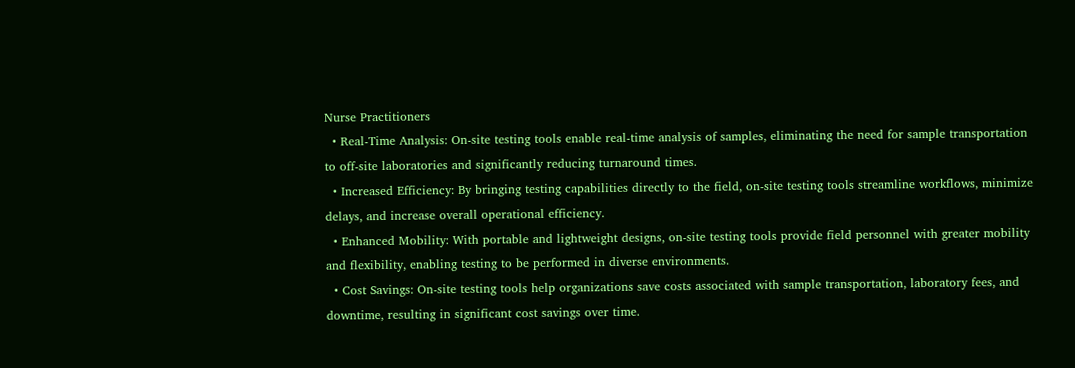Nurse Practitioners
  • Real-Time Analysis: On-site testing tools enable real-time analysis of samples, eliminating the need for sample transportation to off-site laboratories and significantly reducing turnaround times.
  • Increased Efficiency: By bringing testing capabilities directly to the field, on-site testing tools streamline workflows, minimize delays, and increase overall operational efficiency.
  • Enhanced Mobility: With portable and lightweight designs, on-site testing tools provide field personnel with greater mobility and flexibility, enabling testing to be performed in diverse environments.
  • Cost Savings: On-site testing tools help organizations save costs associated with sample transportation, laboratory fees, and downtime, resulting in significant cost savings over time.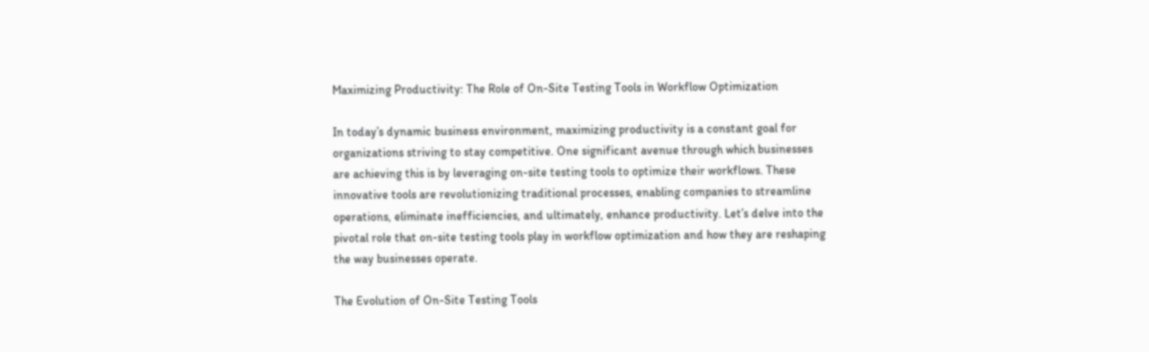Maximizing Productivity: The Role of On-Site Testing Tools in Workflow Optimization

In today’s dynamic business environment, maximizing productivity is a constant goal for organizations striving to stay competitive. One significant avenue through which businesses are achieving this is by leveraging on-site testing tools to optimize their workflows. These innovative tools are revolutionizing traditional processes, enabling companies to streamline operations, eliminate inefficiencies, and ultimately, enhance productivity. Let’s delve into the pivotal role that on-site testing tools play in workflow optimization and how they are reshaping the way businesses operate.

The Evolution of On-Site Testing Tools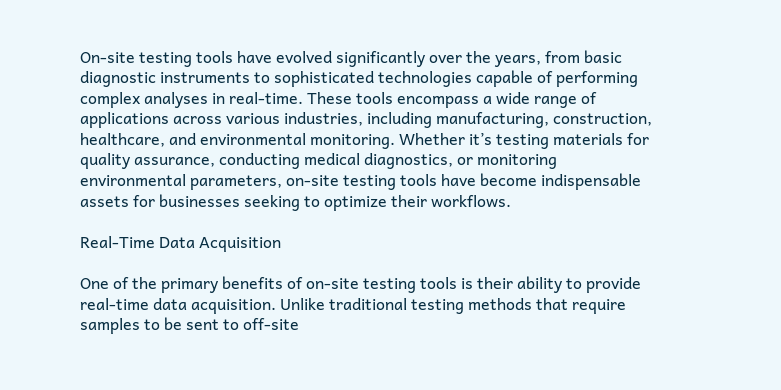On-site testing tools have evolved significantly over the years, from basic diagnostic instruments to sophisticated technologies capable of performing complex analyses in real-time. These tools encompass a wide range of applications across various industries, including manufacturing, construction, healthcare, and environmental monitoring. Whether it’s testing materials for quality assurance, conducting medical diagnostics, or monitoring environmental parameters, on-site testing tools have become indispensable assets for businesses seeking to optimize their workflows.

Real-Time Data Acquisition

One of the primary benefits of on-site testing tools is their ability to provide real-time data acquisition. Unlike traditional testing methods that require samples to be sent to off-site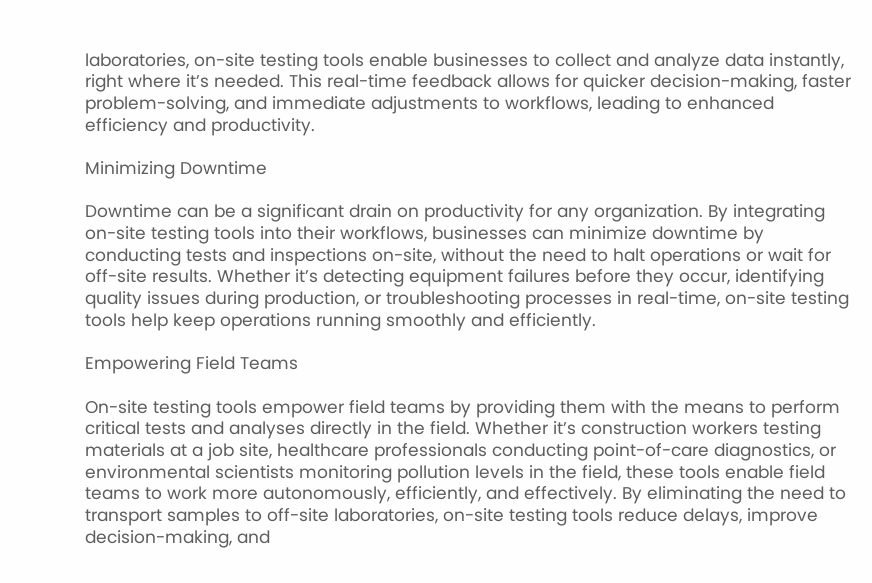laboratories, on-site testing tools enable businesses to collect and analyze data instantly, right where it’s needed. This real-time feedback allows for quicker decision-making, faster problem-solving, and immediate adjustments to workflows, leading to enhanced efficiency and productivity.

Minimizing Downtime

Downtime can be a significant drain on productivity for any organization. By integrating on-site testing tools into their workflows, businesses can minimize downtime by conducting tests and inspections on-site, without the need to halt operations or wait for off-site results. Whether it’s detecting equipment failures before they occur, identifying quality issues during production, or troubleshooting processes in real-time, on-site testing tools help keep operations running smoothly and efficiently.

Empowering Field Teams

On-site testing tools empower field teams by providing them with the means to perform critical tests and analyses directly in the field. Whether it’s construction workers testing materials at a job site, healthcare professionals conducting point-of-care diagnostics, or environmental scientists monitoring pollution levels in the field, these tools enable field teams to work more autonomously, efficiently, and effectively. By eliminating the need to transport samples to off-site laboratories, on-site testing tools reduce delays, improve decision-making, and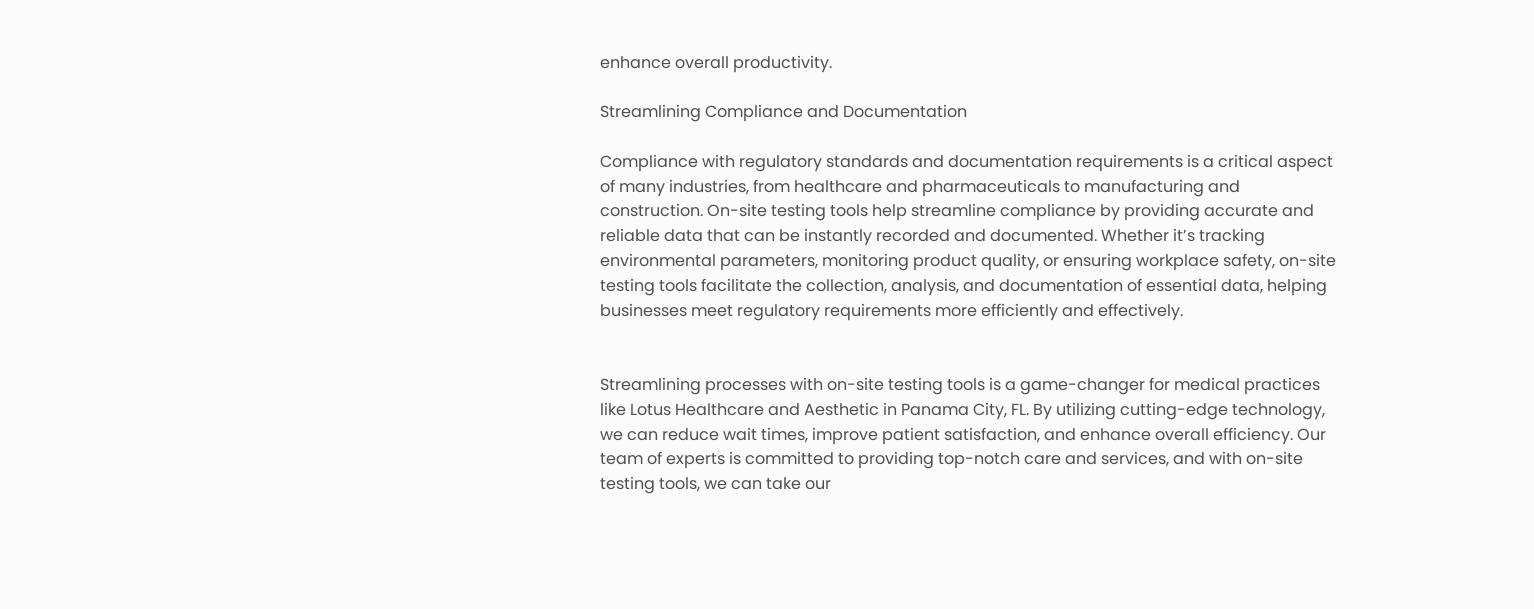enhance overall productivity.

Streamlining Compliance and Documentation

Compliance with regulatory standards and documentation requirements is a critical aspect of many industries, from healthcare and pharmaceuticals to manufacturing and construction. On-site testing tools help streamline compliance by providing accurate and reliable data that can be instantly recorded and documented. Whether it’s tracking environmental parameters, monitoring product quality, or ensuring workplace safety, on-site testing tools facilitate the collection, analysis, and documentation of essential data, helping businesses meet regulatory requirements more efficiently and effectively.


Streamlining processes with on-site testing tools is a game-changer for medical practices like Lotus Healthcare and Aesthetic in Panama City, FL. By utilizing cutting-edge technology, we can reduce wait times, improve patient satisfaction, and enhance overall efficiency. Our team of experts is committed to providing top-notch care and services, and with on-site testing tools, we can take our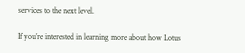services to the next level.

If you’re interested in learning more about how Lotus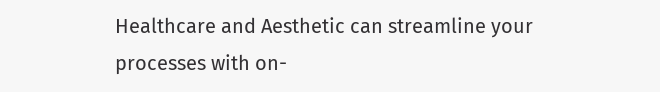Healthcare and Aesthetic can streamline your processes with on-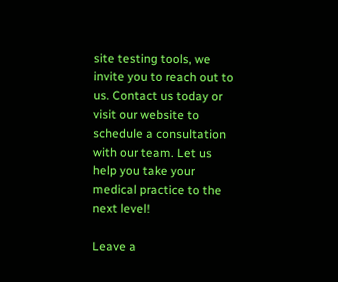site testing tools, we invite you to reach out to us. Contact us today or visit our website to schedule a consultation with our team. Let us help you take your medical practice to the next level!

Leave a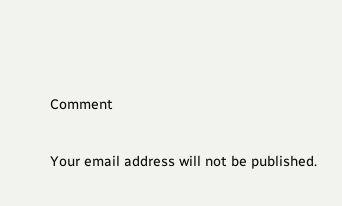Comment

Your email address will not be published.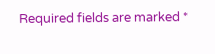Required fields are marked *